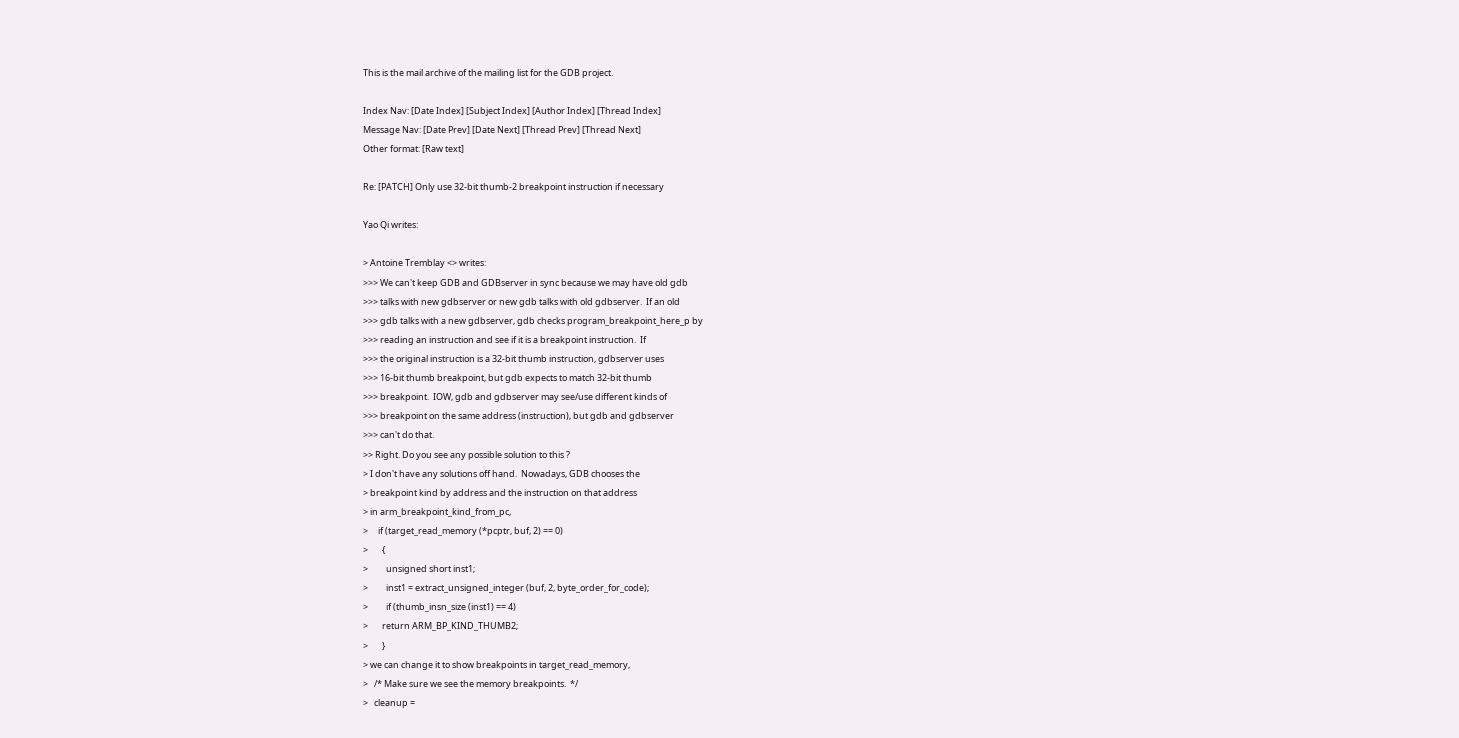This is the mail archive of the mailing list for the GDB project.

Index Nav: [Date Index] [Subject Index] [Author Index] [Thread Index]
Message Nav: [Date Prev] [Date Next] [Thread Prev] [Thread Next]
Other format: [Raw text]

Re: [PATCH] Only use 32-bit thumb-2 breakpoint instruction if necessary

Yao Qi writes:

> Antoine Tremblay <> writes:
>>> We can't keep GDB and GDBserver in sync because we may have old gdb
>>> talks with new gdbserver or new gdb talks with old gdbserver.  If an old
>>> gdb talks with a new gdbserver, gdb checks program_breakpoint_here_p by
>>> reading an instruction and see if it is a breakpoint instruction.  If
>>> the original instruction is a 32-bit thumb instruction, gdbserver uses
>>> 16-bit thumb breakpoint, but gdb expects to match 32-bit thumb
>>> breakpoint.  IOW, gdb and gdbserver may see/use different kinds of
>>> breakpoint on the same address (instruction), but gdb and gdbserver
>>> can't do that.
>> Right. Do you see any possible solution to this ?
> I don't have any solutions off hand.  Nowadays, GDB chooses the
> breakpoint kind by address and the instruction on that address
> in arm_breakpoint_kind_from_pc,
>     if (target_read_memory (*pcptr, buf, 2) == 0)
>       {
>         unsigned short inst1;
>         inst1 = extract_unsigned_integer (buf, 2, byte_order_for_code);
>         if (thumb_insn_size (inst1) == 4)
>       return ARM_BP_KIND_THUMB2;
>       }
> we can change it to show breakpoints in target_read_memory,
>   /* Make sure we see the memory breakpoints.  */
>   cleanup =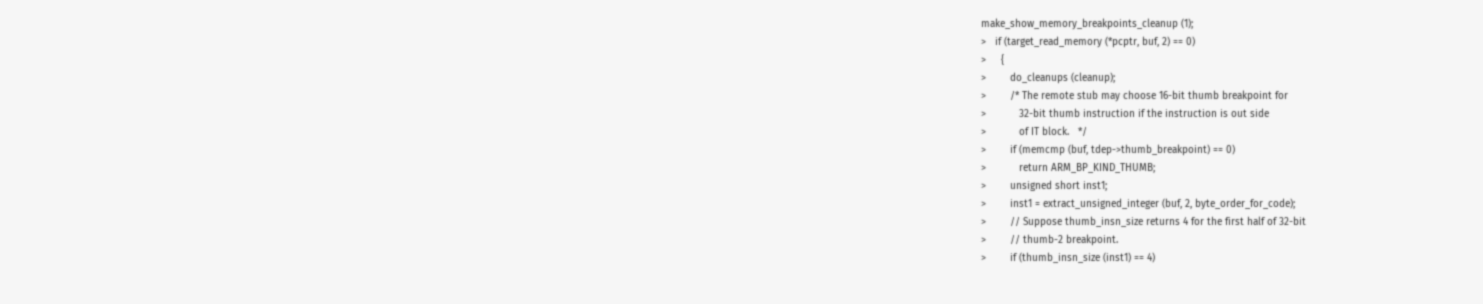make_show_memory_breakpoints_cleanup (1);
>   if (target_read_memory (*pcptr, buf, 2) == 0)
>     {
>        do_cleanups (cleanup);
>        /* The remote stub may choose 16-bit thumb breakpoint for
>           32-bit thumb instruction if the instruction is out side
>           of IT block.   */
>        if (memcmp (buf, tdep->thumb_breakpoint) == 0)
>           return ARM_BP_KIND_THUMB;
>        unsigned short inst1;
>        inst1 = extract_unsigned_integer (buf, 2, byte_order_for_code);
>        // Suppose thumb_insn_size returns 4 for the first half of 32-bit
>        // thumb-2 breakpoint.
>        if (thumb_insn_size (inst1) == 4)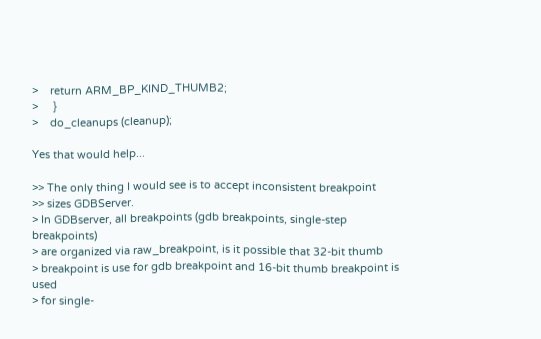>    return ARM_BP_KIND_THUMB2;
>     }
>    do_cleanups (cleanup);

Yes that would help...

>> The only thing I would see is to accept inconsistent breakpoint
>> sizes GDBServer.
> In GDBserver, all breakpoints (gdb breakpoints, single-step breakpoints)
> are organized via raw_breakpoint, is it possible that 32-bit thumb
> breakpoint is use for gdb breakpoint and 16-bit thumb breakpoint is used
> for single-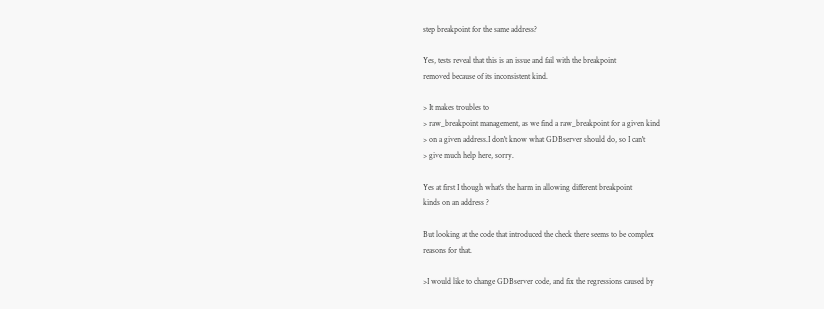step breakpoint for the same address?

Yes, tests reveal that this is an issue and fail with the breakpoint
removed because of its inconsistent kind.

> It makes troubles to
> raw_breakpoint management, as we find a raw_breakpoint for a given kind
> on a given address.I don't know what GDBserver should do, so I can't
> give much help here, sorry.

Yes at first I though what's the harm in allowing different breakpoint
kinds on an address ?

But looking at the code that introduced the check there seems to be complex
reasons for that.

>I would like to change GDBserver code, and fix the regressions caused by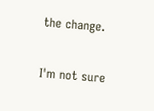the change.

I'm not sure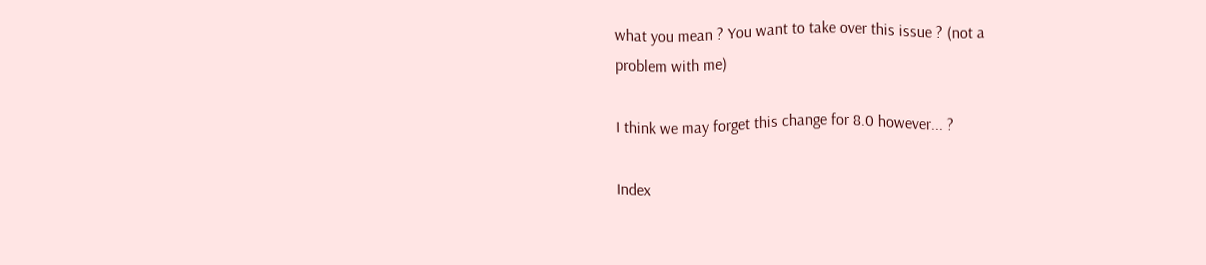what you mean ? You want to take over this issue ? (not a
problem with me)

I think we may forget this change for 8.0 however... ?

Index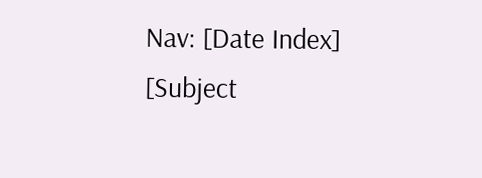Nav: [Date Index] [Subject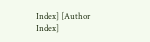Index] [Author Index]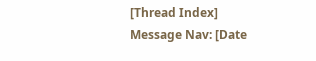[Thread Index]
Message Nav: [Date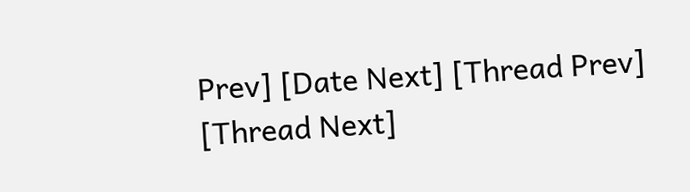Prev] [Date Next] [Thread Prev] [Thread Next]